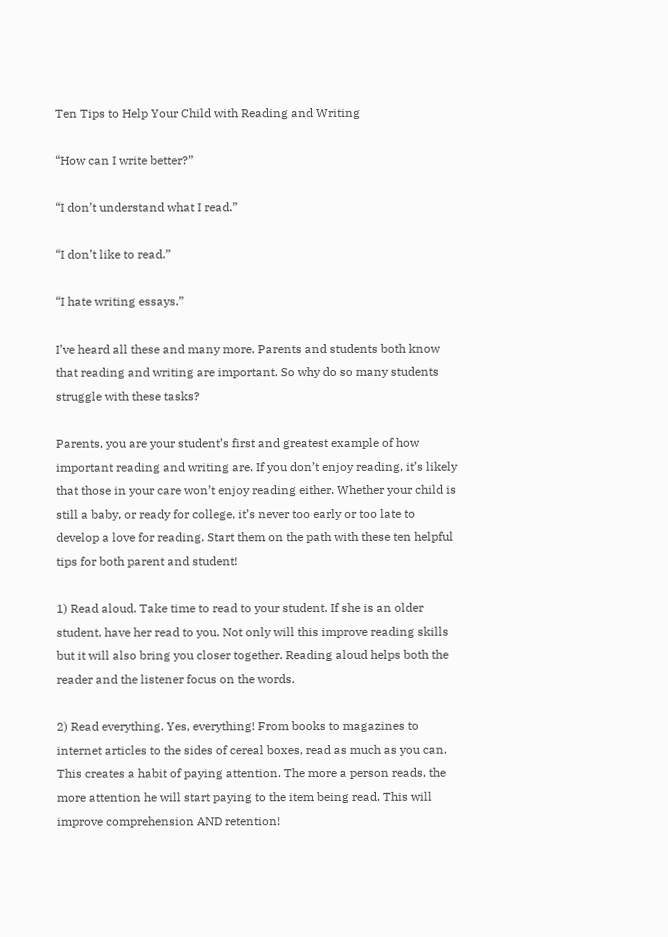Ten Tips to Help Your Child with Reading and Writing

“How can I write better?”

“I don’t understand what I read.”

“I don’t like to read.”

“I hate writing essays.”

I’ve heard all these and many more. Parents and students both know that reading and writing are important. So why do so many students struggle with these tasks?

Parents, you are your student’s first and greatest example of how important reading and writing are. If you don’t enjoy reading, it’s likely that those in your care won’t enjoy reading either. Whether your child is still a baby, or ready for college, it’s never too early or too late to develop a love for reading. Start them on the path with these ten helpful tips for both parent and student!

1) Read aloud. Take time to read to your student. If she is an older student, have her read to you. Not only will this improve reading skills but it will also bring you closer together. Reading aloud helps both the reader and the listener focus on the words.

2) Read everything. Yes, everything! From books to magazines to internet articles to the sides of cereal boxes, read as much as you can. This creates a habit of paying attention. The more a person reads, the more attention he will start paying to the item being read. This will improve comprehension AND retention!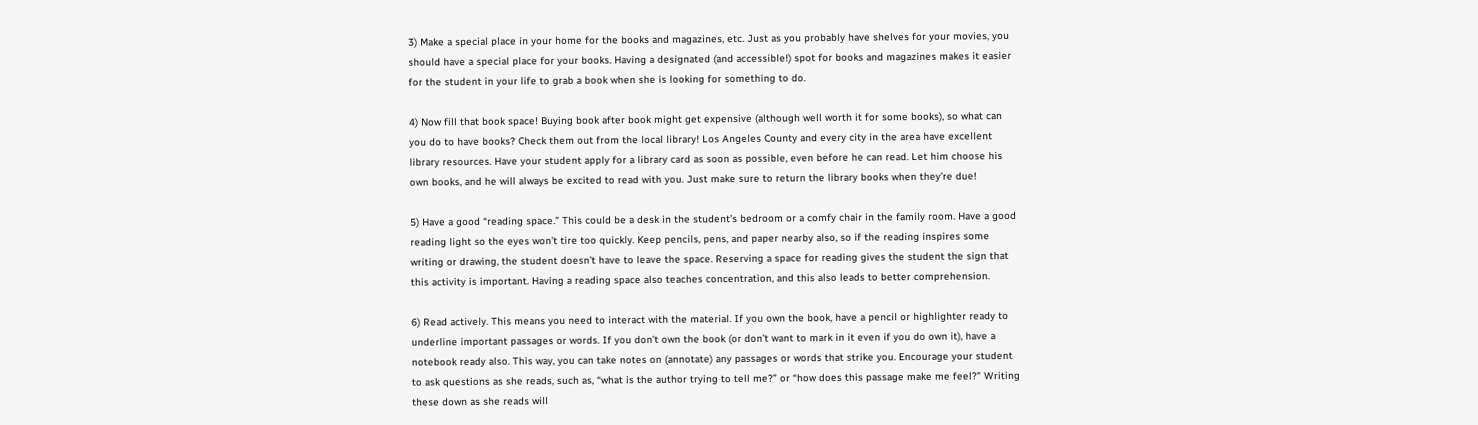3) Make a special place in your home for the books and magazines, etc. Just as you probably have shelves for your movies, you should have a special place for your books. Having a designated (and accessible!) spot for books and magazines makes it easier for the student in your life to grab a book when she is looking for something to do.

4) Now fill that book space! Buying book after book might get expensive (although well worth it for some books), so what can you do to have books? Check them out from the local library! Los Angeles County and every city in the area have excellent library resources. Have your student apply for a library card as soon as possible, even before he can read. Let him choose his own books, and he will always be excited to read with you. Just make sure to return the library books when they’re due!

5) Have a good “reading space.” This could be a desk in the student’s bedroom or a comfy chair in the family room. Have a good reading light so the eyes won’t tire too quickly. Keep pencils, pens, and paper nearby also, so if the reading inspires some writing or drawing, the student doesn’t have to leave the space. Reserving a space for reading gives the student the sign that this activity is important. Having a reading space also teaches concentration, and this also leads to better comprehension.

6) Read actively. This means you need to interact with the material. If you own the book, have a pencil or highlighter ready to underline important passages or words. If you don’t own the book (or don’t want to mark in it even if you do own it), have a notebook ready also. This way, you can take notes on (annotate) any passages or words that strike you. Encourage your student to ask questions as she reads, such as, “what is the author trying to tell me?” or “how does this passage make me feel?” Writing these down as she reads will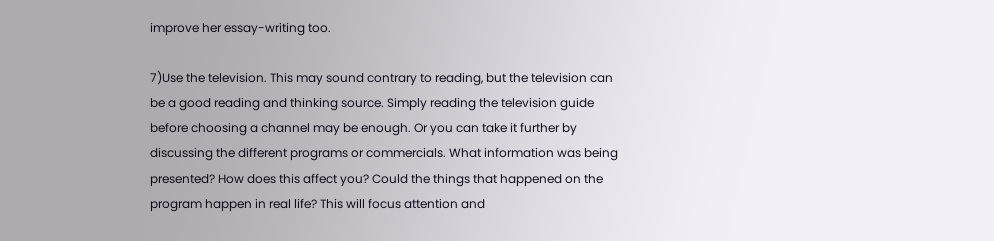improve her essay-writing too.

7)Use the television. This may sound contrary to reading, but the television can be a good reading and thinking source. Simply reading the television guide before choosing a channel may be enough. Or you can take it further by discussing the different programs or commercials. What information was being presented? How does this affect you? Could the things that happened on the program happen in real life? This will focus attention and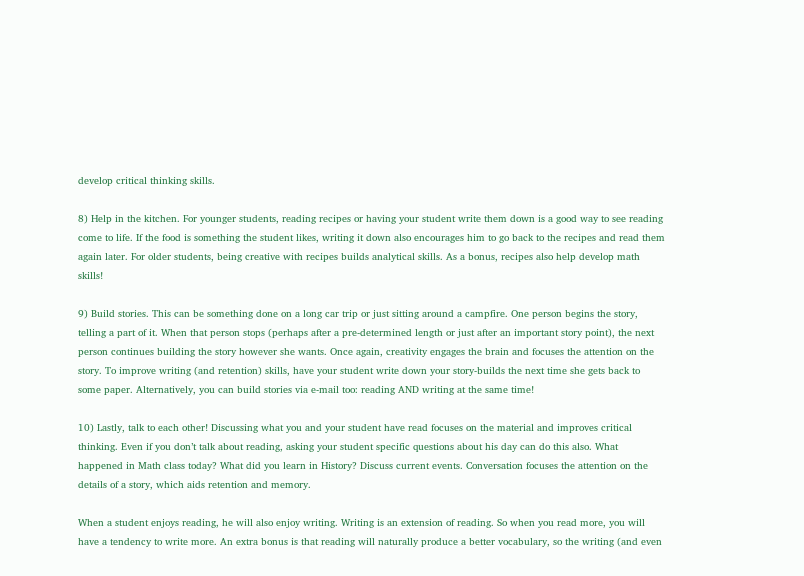develop critical thinking skills.

8) Help in the kitchen. For younger students, reading recipes or having your student write them down is a good way to see reading come to life. If the food is something the student likes, writing it down also encourages him to go back to the recipes and read them again later. For older students, being creative with recipes builds analytical skills. As a bonus, recipes also help develop math skills!

9) Build stories. This can be something done on a long car trip or just sitting around a campfire. One person begins the story, telling a part of it. When that person stops (perhaps after a pre-determined length or just after an important story point), the next person continues building the story however she wants. Once again, creativity engages the brain and focuses the attention on the story. To improve writing (and retention) skills, have your student write down your story-builds the next time she gets back to some paper. Alternatively, you can build stories via e-mail too: reading AND writing at the same time!

10) Lastly, talk to each other! Discussing what you and your student have read focuses on the material and improves critical thinking. Even if you don’t talk about reading, asking your student specific questions about his day can do this also. What happened in Math class today? What did you learn in History? Discuss current events. Conversation focuses the attention on the details of a story, which aids retention and memory.

When a student enjoys reading, he will also enjoy writing. Writing is an extension of reading. So when you read more, you will have a tendency to write more. An extra bonus is that reading will naturally produce a better vocabulary, so the writing (and even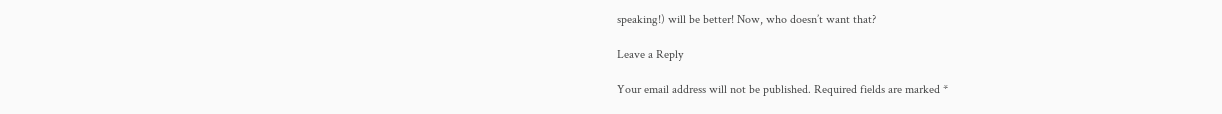speaking!) will be better! Now, who doesn’t want that?

Leave a Reply

Your email address will not be published. Required fields are marked *